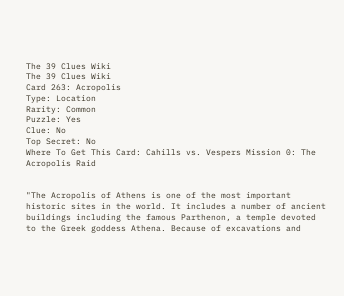The 39 Clues Wiki
The 39 Clues Wiki
Card 263: Acropolis
Type: Location
Rarity: Common
Puzzle: Yes
Clue: No
Top Secret: No
Where To Get This Card: Cahills vs. Vespers Mission 0: The Acropolis Raid


"The Acropolis of Athens is one of the most important historic sites in the world. It includes a number of ancient buildings including the famous Parthenon, a temple devoted to the Greek goddess Athena. Because of excavations and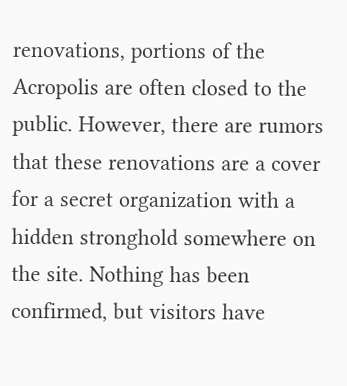renovations, portions of the Acropolis are often closed to the public. However, there are rumors that these renovations are a cover for a secret organization with a hidden stronghold somewhere on the site. Nothing has been confirmed, but visitors have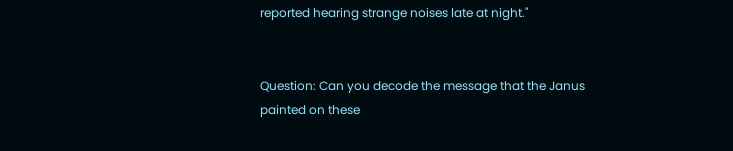reported hearing strange noises late at night."


Question: Can you decode the message that the Janus painted on these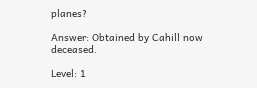planes?

Answer: Obtained by Cahill now deceased.

Level: 1